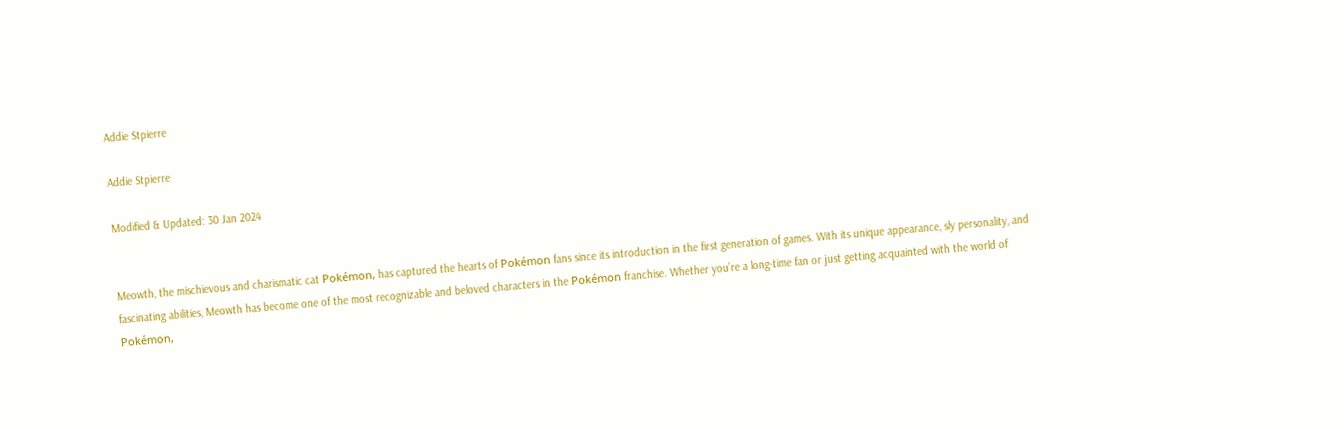Addie Stpierre

Addie Stpierre

Modified & Updated: 30 Jan 2024


Meowth, the mischievous and charismatic cat Pokémon, has captured the hearts of Pokémon fans since its introduction in the first generation of games. With its unique appearance, sly personality, and fascinating abilities, Meowth has become one of the most recognizable and beloved characters in the Pokémon franchise. Whether you’re a long-time fan or just getting acquainted with the world of Pokémon,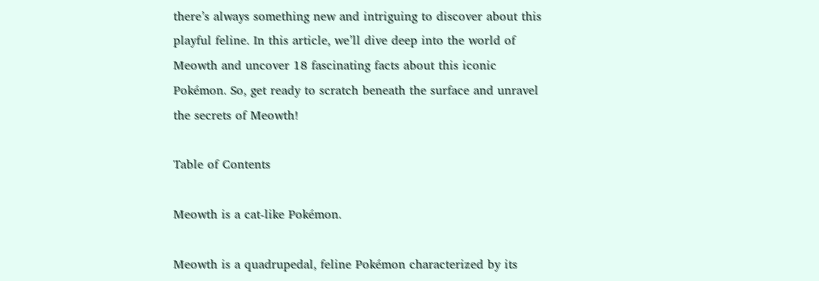there’s always something new and intriguing to discover about this playful feline. In this article, we’ll dive deep into the world of Meowth and uncover 18 fascinating facts about this iconic Pokémon. So, get ready to scratch beneath the surface and unravel the secrets of Meowth!

Table of Contents

Meowth is a cat-like Pokémon.

Meowth is a quadrupedal, feline Pokémon characterized by its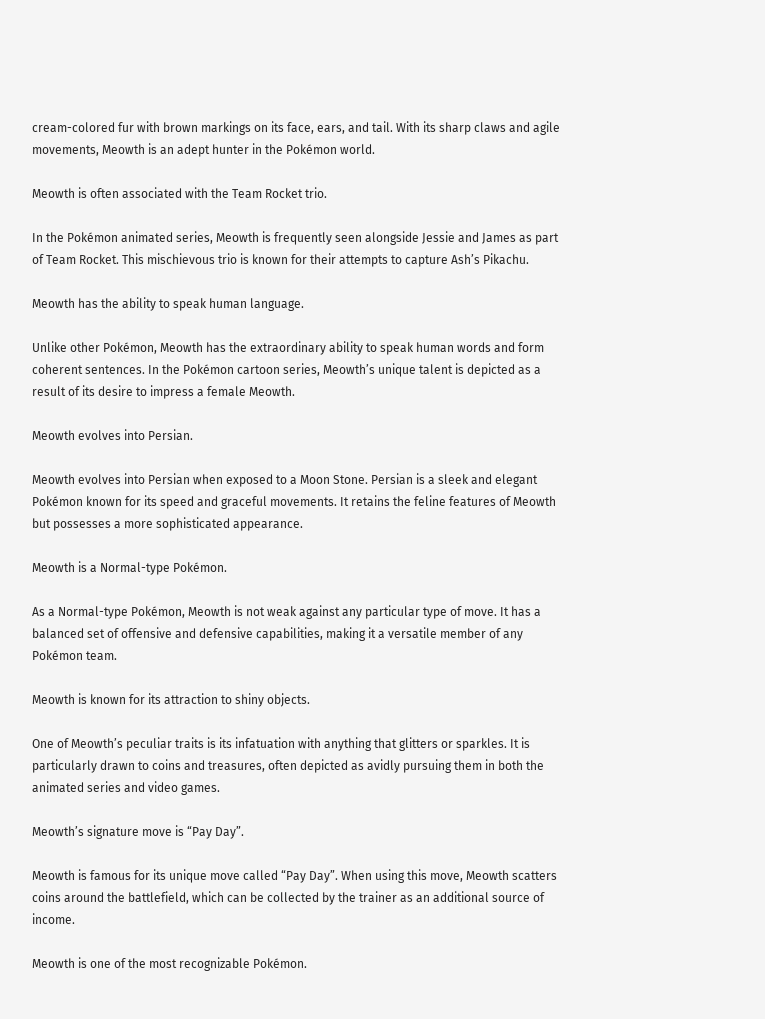cream-colored fur with brown markings on its face, ears, and tail. With its sharp claws and agile movements, Meowth is an adept hunter in the Pokémon world.

Meowth is often associated with the Team Rocket trio.

In the Pokémon animated series, Meowth is frequently seen alongside Jessie and James as part of Team Rocket. This mischievous trio is known for their attempts to capture Ash’s Pikachu.

Meowth has the ability to speak human language.

Unlike other Pokémon, Meowth has the extraordinary ability to speak human words and form coherent sentences. In the Pokémon cartoon series, Meowth’s unique talent is depicted as a result of its desire to impress a female Meowth.

Meowth evolves into Persian.

Meowth evolves into Persian when exposed to a Moon Stone. Persian is a sleek and elegant Pokémon known for its speed and graceful movements. It retains the feline features of Meowth but possesses a more sophisticated appearance.

Meowth is a Normal-type Pokémon.

As a Normal-type Pokémon, Meowth is not weak against any particular type of move. It has a balanced set of offensive and defensive capabilities, making it a versatile member of any Pokémon team.

Meowth is known for its attraction to shiny objects.

One of Meowth’s peculiar traits is its infatuation with anything that glitters or sparkles. It is particularly drawn to coins and treasures, often depicted as avidly pursuing them in both the animated series and video games.

Meowth’s signature move is “Pay Day”.

Meowth is famous for its unique move called “Pay Day”. When using this move, Meowth scatters coins around the battlefield, which can be collected by the trainer as an additional source of income.

Meowth is one of the most recognizable Pokémon.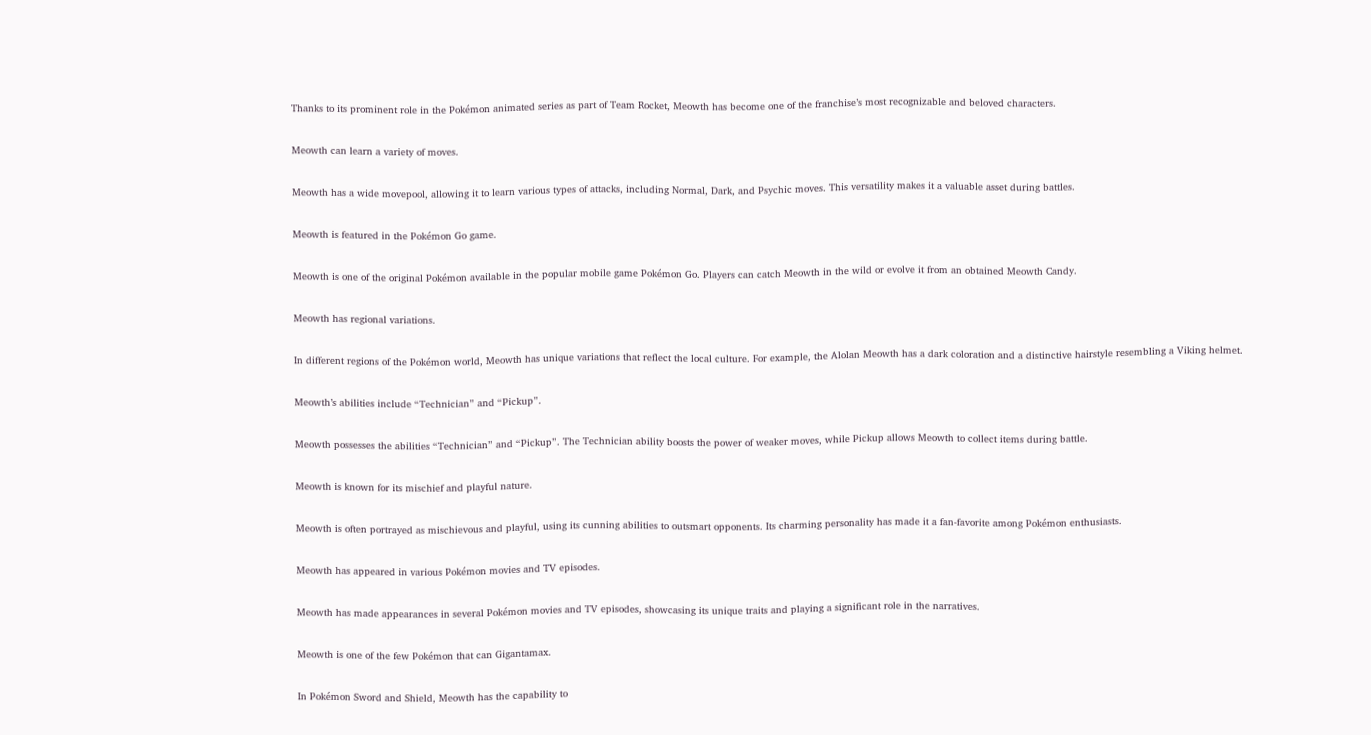Thanks to its prominent role in the Pokémon animated series as part of Team Rocket, Meowth has become one of the franchise’s most recognizable and beloved characters.

Meowth can learn a variety of moves.

Meowth has a wide movepool, allowing it to learn various types of attacks, including Normal, Dark, and Psychic moves. This versatility makes it a valuable asset during battles.

Meowth is featured in the Pokémon Go game.

Meowth is one of the original Pokémon available in the popular mobile game Pokémon Go. Players can catch Meowth in the wild or evolve it from an obtained Meowth Candy.

Meowth has regional variations.

In different regions of the Pokémon world, Meowth has unique variations that reflect the local culture. For example, the Alolan Meowth has a dark coloration and a distinctive hairstyle resembling a Viking helmet.

Meowth’s abilities include “Technician” and “Pickup”.

Meowth possesses the abilities “Technician” and “Pickup”. The Technician ability boosts the power of weaker moves, while Pickup allows Meowth to collect items during battle.

Meowth is known for its mischief and playful nature.

Meowth is often portrayed as mischievous and playful, using its cunning abilities to outsmart opponents. Its charming personality has made it a fan-favorite among Pokémon enthusiasts.

Meowth has appeared in various Pokémon movies and TV episodes.

Meowth has made appearances in several Pokémon movies and TV episodes, showcasing its unique traits and playing a significant role in the narratives.

Meowth is one of the few Pokémon that can Gigantamax.

In Pokémon Sword and Shield, Meowth has the capability to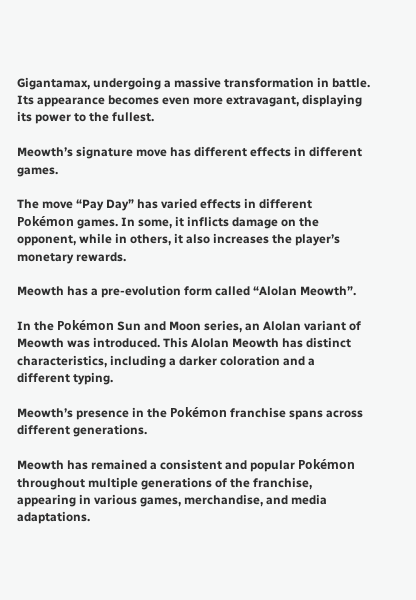Gigantamax, undergoing a massive transformation in battle. Its appearance becomes even more extravagant, displaying its power to the fullest.

Meowth’s signature move has different effects in different games.

The move “Pay Day” has varied effects in different Pokémon games. In some, it inflicts damage on the opponent, while in others, it also increases the player’s monetary rewards.

Meowth has a pre-evolution form called “Alolan Meowth”.

In the Pokémon Sun and Moon series, an Alolan variant of Meowth was introduced. This Alolan Meowth has distinct characteristics, including a darker coloration and a different typing.

Meowth’s presence in the Pokémon franchise spans across different generations.

Meowth has remained a consistent and popular Pokémon throughout multiple generations of the franchise, appearing in various games, merchandise, and media adaptations.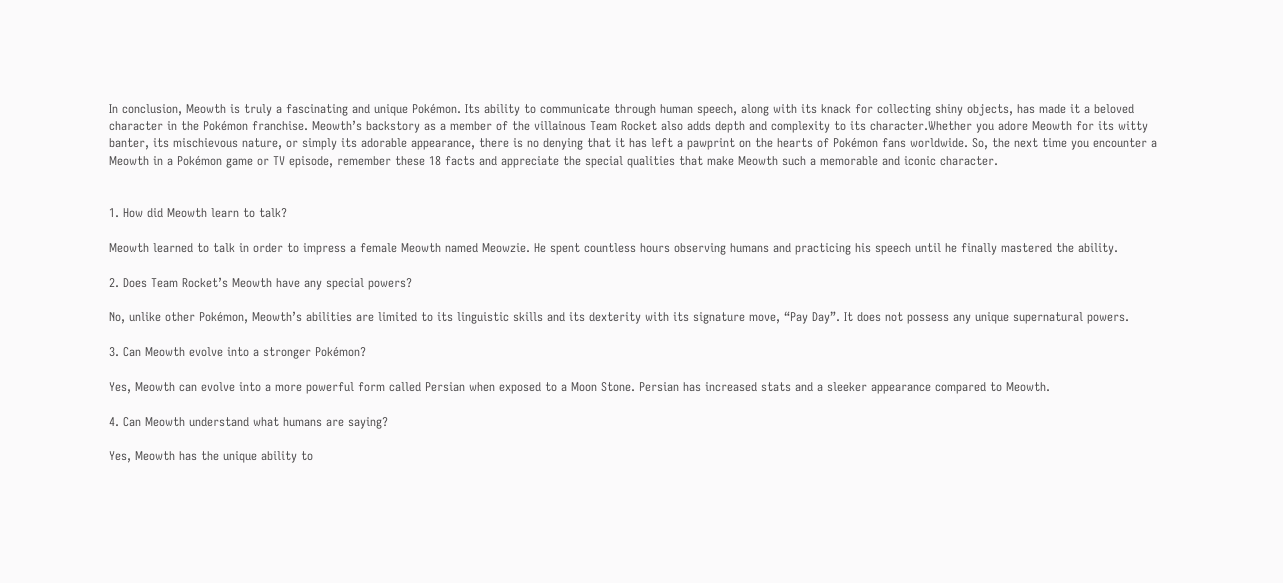In conclusion, Meowth is truly a fascinating and unique Pokémon. Its ability to communicate through human speech, along with its knack for collecting shiny objects, has made it a beloved character in the Pokémon franchise. Meowth’s backstory as a member of the villainous Team Rocket also adds depth and complexity to its character.Whether you adore Meowth for its witty banter, its mischievous nature, or simply its adorable appearance, there is no denying that it has left a pawprint on the hearts of Pokémon fans worldwide. So, the next time you encounter a Meowth in a Pokémon game or TV episode, remember these 18 facts and appreciate the special qualities that make Meowth such a memorable and iconic character.


1. How did Meowth learn to talk?

Meowth learned to talk in order to impress a female Meowth named Meowzie. He spent countless hours observing humans and practicing his speech until he finally mastered the ability.

2. Does Team Rocket’s Meowth have any special powers?

No, unlike other Pokémon, Meowth’s abilities are limited to its linguistic skills and its dexterity with its signature move, “Pay Day”. It does not possess any unique supernatural powers.

3. Can Meowth evolve into a stronger Pokémon?

Yes, Meowth can evolve into a more powerful form called Persian when exposed to a Moon Stone. Persian has increased stats and a sleeker appearance compared to Meowth.

4. Can Meowth understand what humans are saying?

Yes, Meowth has the unique ability to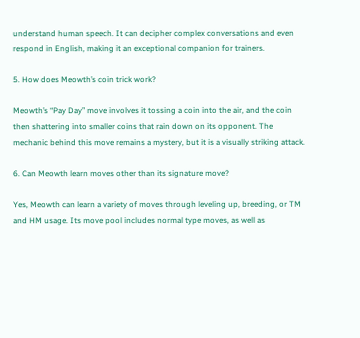understand human speech. It can decipher complex conversations and even respond in English, making it an exceptional companion for trainers.

5. How does Meowth’s coin trick work?

Meowth’s “Pay Day” move involves it tossing a coin into the air, and the coin then shattering into smaller coins that rain down on its opponent. The mechanic behind this move remains a mystery, but it is a visually striking attack.

6. Can Meowth learn moves other than its signature move?

Yes, Meowth can learn a variety of moves through leveling up, breeding, or TM and HM usage. Its move pool includes normal type moves, as well as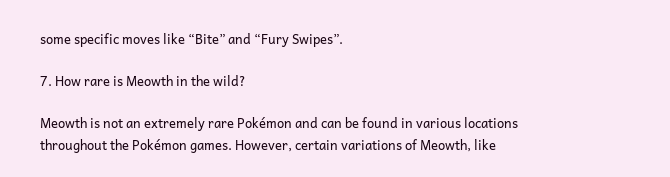some specific moves like “Bite” and “Fury Swipes”.

7. How rare is Meowth in the wild?

Meowth is not an extremely rare Pokémon and can be found in various locations throughout the Pokémon games. However, certain variations of Meowth, like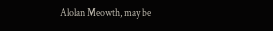Alolan Meowth, may be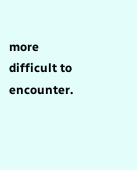more difficult to encounter.